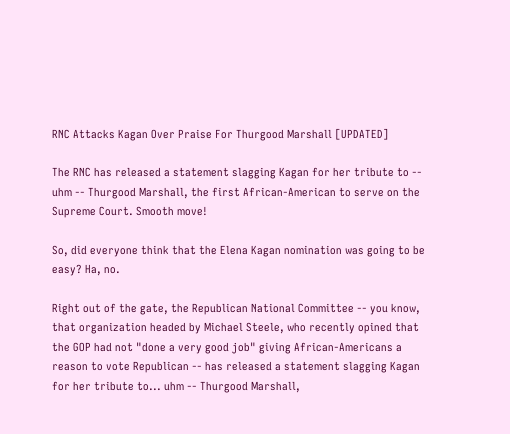RNC Attacks Kagan Over Praise For Thurgood Marshall [UPDATED]

The RNC has released a statement slagging Kagan for her tribute to -- uhm -- Thurgood Marshall, the first African-American to serve on the Supreme Court. Smooth move!

So, did everyone think that the Elena Kagan nomination was going to be easy? Ha, no.

Right out of the gate, the Republican National Committee -- you know, that organization headed by Michael Steele, who recently opined that the GOP had not "done a very good job" giving African-Americans a reason to vote Republican -- has released a statement slagging Kagan for her tribute to... uhm -- Thurgood Marshall,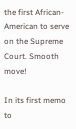the first African-American to serve on the Supreme Court. Smooth move!

In its first memo to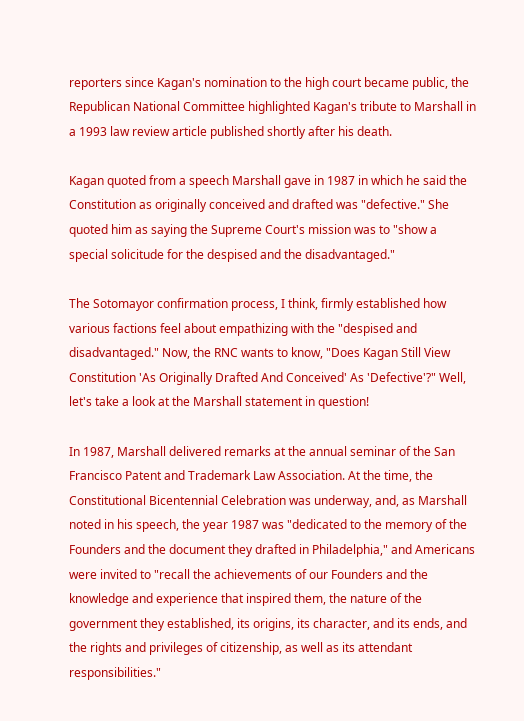reporters since Kagan's nomination to the high court became public, the Republican National Committee highlighted Kagan's tribute to Marshall in a 1993 law review article published shortly after his death.

Kagan quoted from a speech Marshall gave in 1987 in which he said the Constitution as originally conceived and drafted was "defective." She quoted him as saying the Supreme Court's mission was to "show a special solicitude for the despised and the disadvantaged."

The Sotomayor confirmation process, I think, firmly established how various factions feel about empathizing with the "despised and disadvantaged." Now, the RNC wants to know, "Does Kagan Still View Constitution 'As Originally Drafted And Conceived' As 'Defective'?" Well, let's take a look at the Marshall statement in question!

In 1987, Marshall delivered remarks at the annual seminar of the San Francisco Patent and Trademark Law Association. At the time, the Constitutional Bicentennial Celebration was underway, and, as Marshall noted in his speech, the year 1987 was "dedicated to the memory of the Founders and the document they drafted in Philadelphia," and Americans were invited to "recall the achievements of our Founders and the knowledge and experience that inspired them, the nature of the government they established, its origins, its character, and its ends, and the rights and privileges of citizenship, as well as its attendant responsibilities."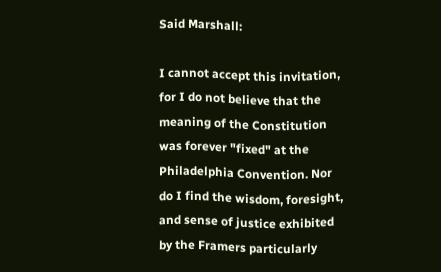Said Marshall:

I cannot accept this invitation, for I do not believe that the meaning of the Constitution was forever "fixed" at the Philadelphia Convention. Nor do I find the wisdom, foresight, and sense of justice exhibited by the Framers particularly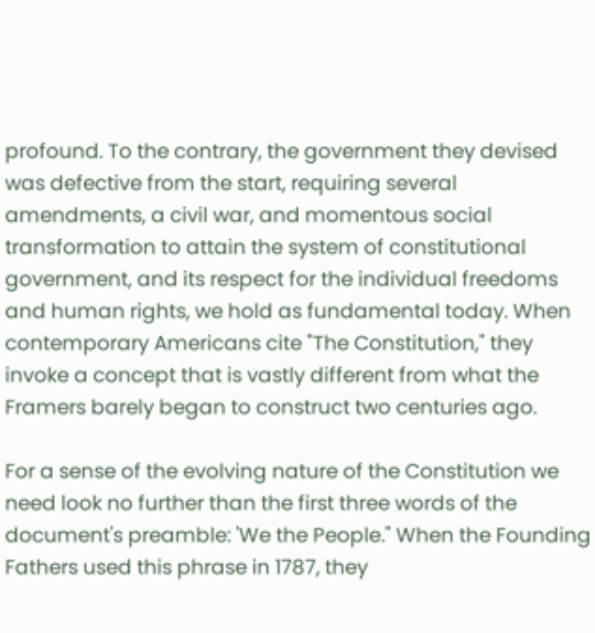profound. To the contrary, the government they devised was defective from the start, requiring several amendments, a civil war, and momentous social transformation to attain the system of constitutional government, and its respect for the individual freedoms and human rights, we hold as fundamental today. When contemporary Americans cite "The Constitution," they invoke a concept that is vastly different from what the Framers barely began to construct two centuries ago.

For a sense of the evolving nature of the Constitution we need look no further than the first three words of the document's preamble: 'We the People." When the Founding Fathers used this phrase in 1787, they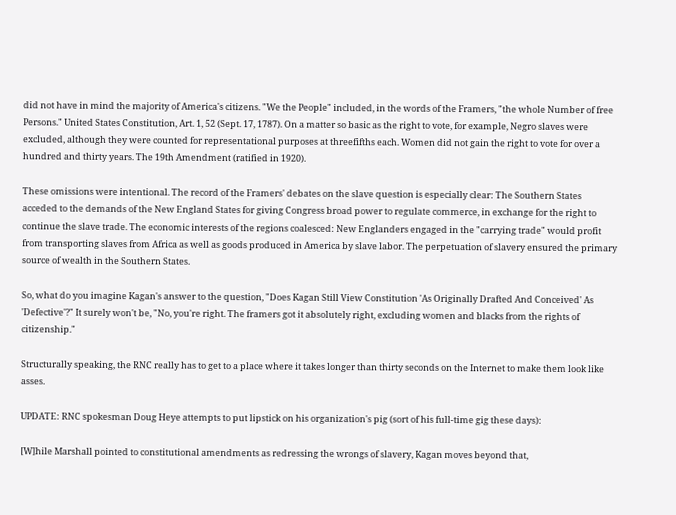did not have in mind the majority of America's citizens. "We the People" included, in the words of the Framers, "the whole Number of free Persons." United States Constitution, Art. 1, 52 (Sept. 17, 1787). On a matter so basic as the right to vote, for example, Negro slaves were excluded, although they were counted for representational purposes at threefifths each. Women did not gain the right to vote for over a hundred and thirty years. The 19th Amendment (ratified in 1920).

These omissions were intentional. The record of the Framers' debates on the slave question is especially clear: The Southern States acceded to the demands of the New England States for giving Congress broad power to regulate commerce, in exchange for the right to continue the slave trade. The economic interests of the regions coalesced: New Englanders engaged in the "carrying trade" would profit from transporting slaves from Africa as well as goods produced in America by slave labor. The perpetuation of slavery ensured the primary source of wealth in the Southern States.

So, what do you imagine Kagan's answer to the question, "Does Kagan Still View Constitution 'As Originally Drafted And Conceived' As 'Defective'?" It surely won't be, "No, you're right. The framers got it absolutely right, excluding women and blacks from the rights of citizenship."

Structurally speaking, the RNC really has to get to a place where it takes longer than thirty seconds on the Internet to make them look like asses.

UPDATE: RNC spokesman Doug Heye attempts to put lipstick on his organization's pig (sort of his full-time gig these days):

[W]hile Marshall pointed to constitutional amendments as redressing the wrongs of slavery, Kagan moves beyond that,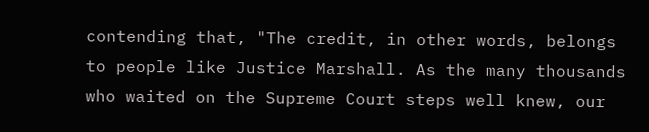contending that, "The credit, in other words, belongs to people like Justice Marshall. As the many thousands who waited on the Supreme Court steps well knew, our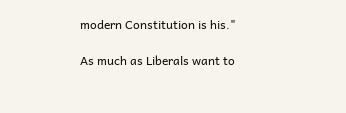modern Constitution is his."

As much as Liberals want to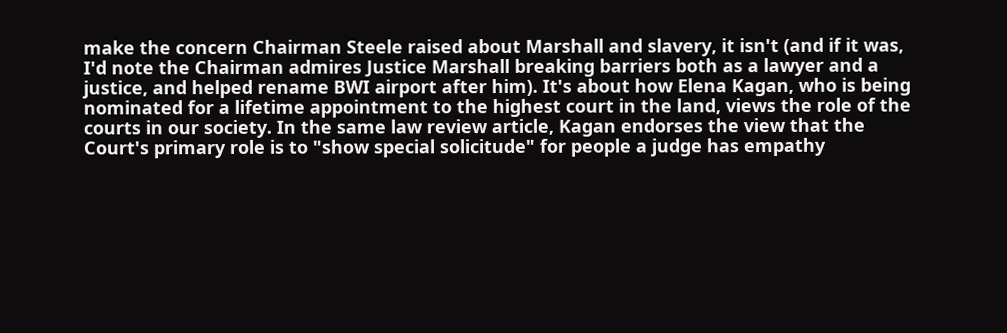make the concern Chairman Steele raised about Marshall and slavery, it isn't (and if it was, I'd note the Chairman admires Justice Marshall breaking barriers both as a lawyer and a justice, and helped rename BWI airport after him). It's about how Elena Kagan, who is being nominated for a lifetime appointment to the highest court in the land, views the role of the courts in our society. In the same law review article, Kagan endorses the view that the Court's primary role is to "show special solicitude" for people a judge has empathy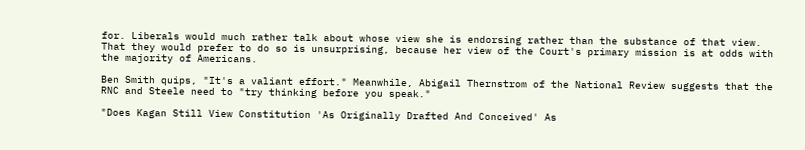for. Liberals would much rather talk about whose view she is endorsing rather than the substance of that view. That they would prefer to do so is unsurprising, because her view of the Court's primary mission is at odds with the majority of Americans.

Ben Smith quips, "It's a valiant effort." Meanwhile, Abigail Thernstrom of the National Review suggests that the RNC and Steele need to "try thinking before you speak."

"Does Kagan Still View Constitution 'As Originally Drafted And Conceived' As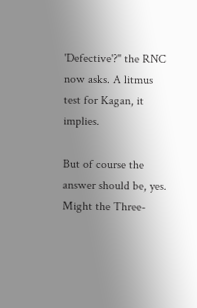'Defective'?" the RNC now asks. A litmus test for Kagan, it implies.

But of course the answer should be, yes. Might the Three-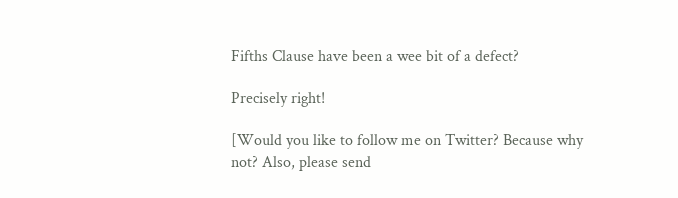Fifths Clause have been a wee bit of a defect?

Precisely right!

[Would you like to follow me on Twitter? Because why not? Also, please send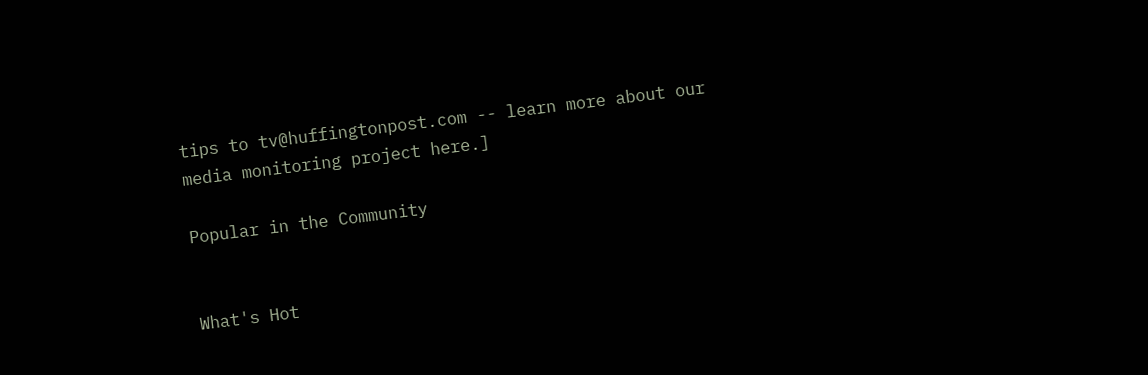tips to tv@huffingtonpost.com -- learn more about our media monitoring project here.]

Popular in the Community


What's Hot